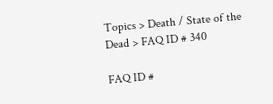Topics > Death / State of the Dead > FAQ ID # 340

FAQ ID #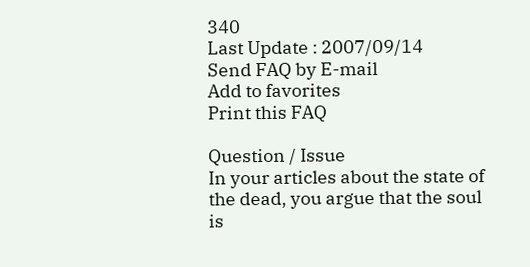340
Last Update : 2007/09/14
Send FAQ by E-mail
Add to favorites
Print this FAQ

Question / Issue
In your articles about the state of the dead, you argue that the soul is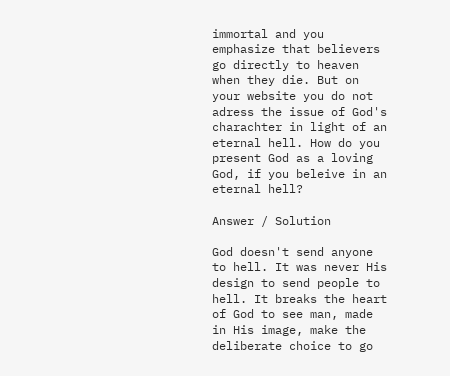immortal and you emphasize that believers go directly to heaven when they die. But on your website you do not adress the issue of God's charachter in light of an eternal hell. How do you present God as a loving God, if you beleive in an eternal hell?

Answer / Solution

God doesn't send anyone to hell. It was never His design to send people to hell. It breaks the heart of God to see man, made in His image, make the deliberate choice to go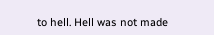to hell. Hell was not made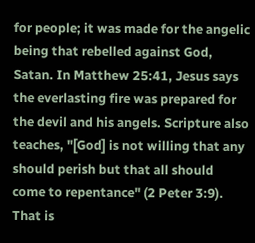for people; it was made for the angelic being that rebelled against God, Satan. In Matthew 25:41, Jesus says the everlasting fire was prepared for the devil and his angels. Scripture also teaches, "[God] is not willing that any should perish but that all should come to repentance" (2 Peter 3:9). That is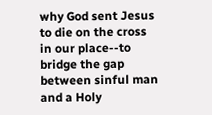why God sent Jesus to die on the cross in our place--to bridge the gap between sinful man and a Holy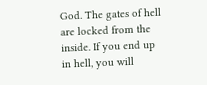God. The gates of hell are locked from the inside. If you end up in hell, you will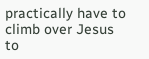practically have to climb over Jesus to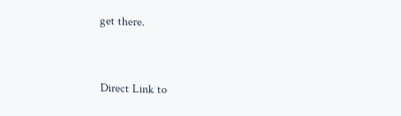get there.


Direct Link to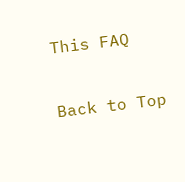This FAQ

Back to Top